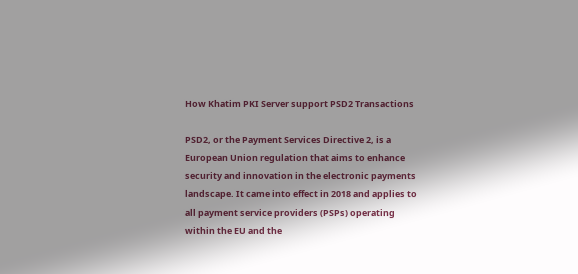How Khatim PKI Server support PSD2 Transactions

PSD2, or the Payment Services Directive 2, is a European Union regulation that aims to enhance security and innovation in the electronic payments landscape. It came into effect in 2018 and applies to all payment service providers (PSPs) operating within the EU and the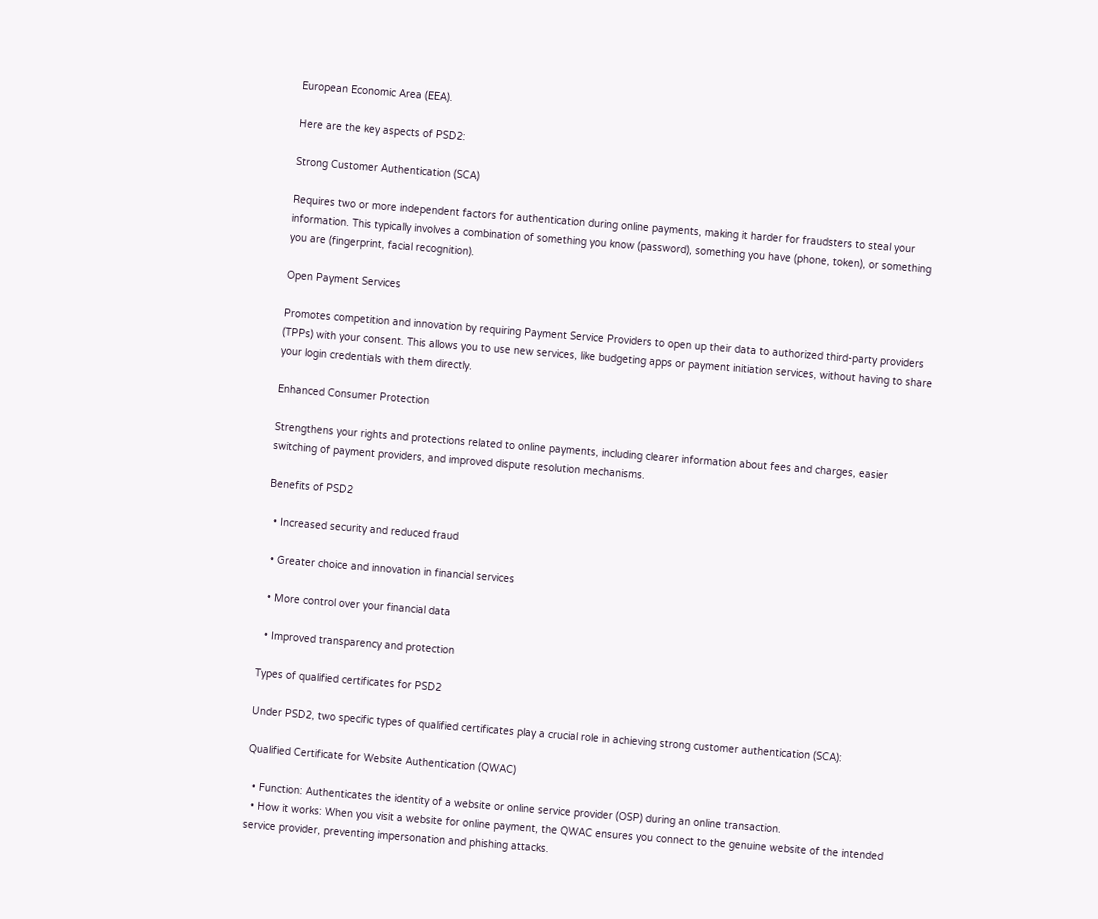European Economic Area (EEA).

Here are the key aspects of PSD2:

Strong Customer Authentication (SCA)

Requires two or more independent factors for authentication during online payments, making it harder for fraudsters to steal your information. This typically involves a combination of something you know (password), something you have (phone, token), or something you are (fingerprint, facial recognition).

Open Payment Services

Promotes competition and innovation by requiring Payment Service Providers to open up their data to authorized third-party providers (TPPs) with your consent. This allows you to use new services, like budgeting apps or payment initiation services, without having to share your login credentials with them directly.

Enhanced Consumer Protection

Strengthens your rights and protections related to online payments, including clearer information about fees and charges, easier switching of payment providers, and improved dispute resolution mechanisms.

Benefits of PSD2

  • Increased security and reduced fraud

  • Greater choice and innovation in financial services

  • More control over your financial data

  • Improved transparency and protection

Types of qualified certificates for PSD2

Under PSD2, two specific types of qualified certificates play a crucial role in achieving strong customer authentication (SCA):

Qualified Certificate for Website Authentication (QWAC)

  • Function: Authenticates the identity of a website or online service provider (OSP) during an online transaction.
  • How it works: When you visit a website for online payment, the QWAC ensures you connect to the genuine website of the intended service provider, preventing impersonation and phishing attacks.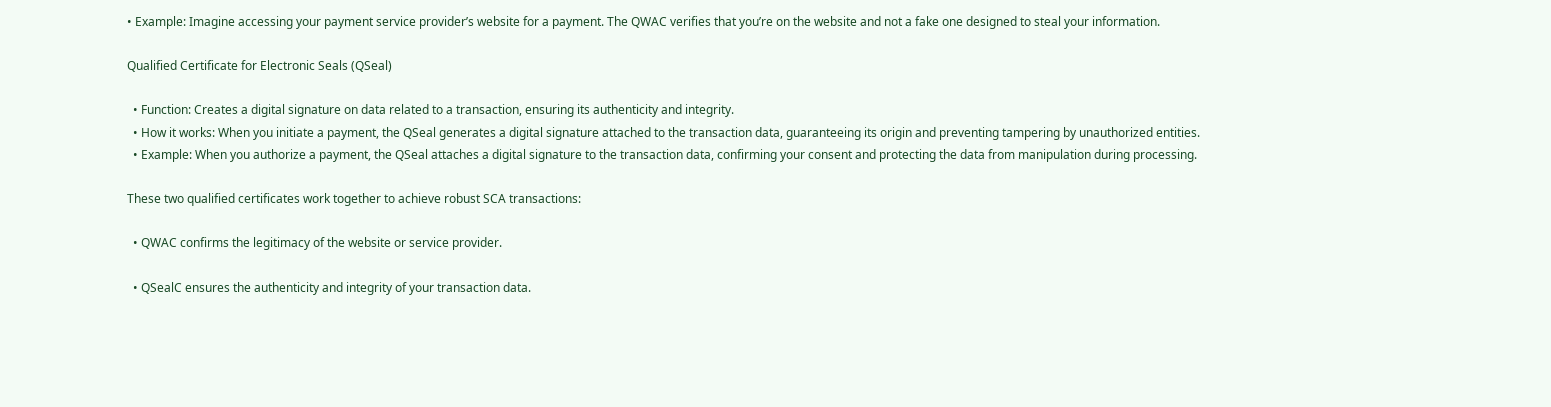• Example: Imagine accessing your payment service provider’s website for a payment. The QWAC verifies that you’re on the website and not a fake one designed to steal your information.

Qualified Certificate for Electronic Seals (QSeal)

  • Function: Creates a digital signature on data related to a transaction, ensuring its authenticity and integrity.
  • How it works: When you initiate a payment, the QSeal generates a digital signature attached to the transaction data, guaranteeing its origin and preventing tampering by unauthorized entities.
  • Example: When you authorize a payment, the QSeal attaches a digital signature to the transaction data, confirming your consent and protecting the data from manipulation during processing.

These two qualified certificates work together to achieve robust SCA transactions:

  • QWAC confirms the legitimacy of the website or service provider.

  • QSealC ensures the authenticity and integrity of your transaction data.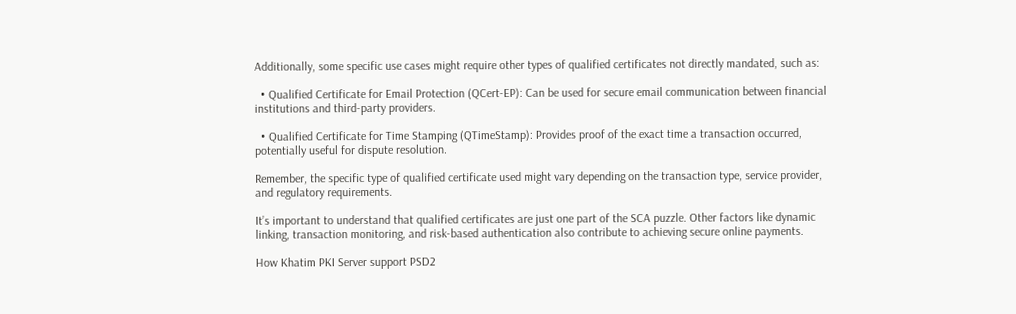Additionally, some specific use cases might require other types of qualified certificates not directly mandated, such as:

  • Qualified Certificate for Email Protection (QCert-EP): Can be used for secure email communication between financial institutions and third-party providers.

  • Qualified Certificate for Time Stamping (QTimeStamp): Provides proof of the exact time a transaction occurred, potentially useful for dispute resolution.

Remember, the specific type of qualified certificate used might vary depending on the transaction type, service provider, and regulatory requirements.

It’s important to understand that qualified certificates are just one part of the SCA puzzle. Other factors like dynamic linking, transaction monitoring, and risk-based authentication also contribute to achieving secure online payments.

How Khatim PKI Server support PSD2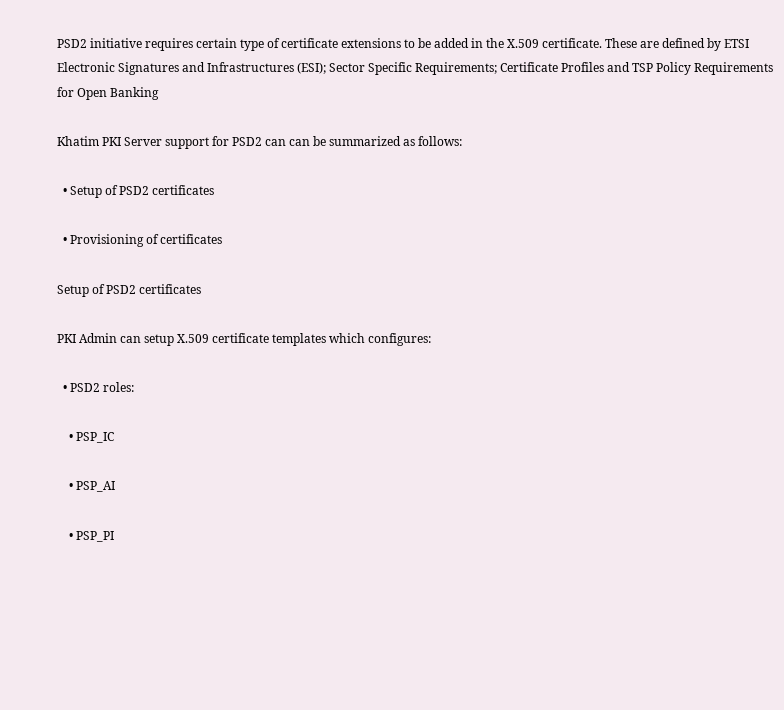PSD2 initiative requires certain type of certificate extensions to be added in the X.509 certificate. These are defined by ETSI Electronic Signatures and Infrastructures (ESI); Sector Specific Requirements; Certificate Profiles and TSP Policy Requirements for Open Banking

Khatim PKI Server support for PSD2 can can be summarized as follows:

  • Setup of PSD2 certificates

  • Provisioning of certificates

Setup of PSD2 certificates

PKI Admin can setup X.509 certificate templates which configures:

  • PSD2 roles:

    • PSP_IC

    • PSP_AI

    • PSP_PI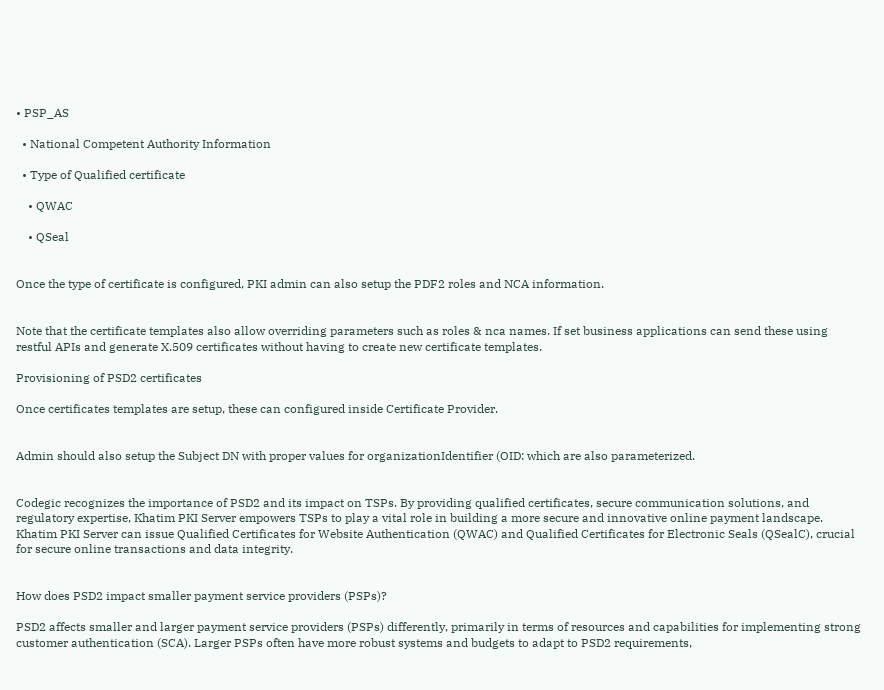• PSP_AS

  • National Competent Authority Information

  • Type of Qualified certificate

    • QWAC

    • QSeal


Once the type of certificate is configured, PKI admin can also setup the PDF2 roles and NCA information.


Note that the certificate templates also allow overriding parameters such as roles & nca names. If set business applications can send these using restful APIs and generate X.509 certificates without having to create new certificate templates.

Provisioning of PSD2 certificates

Once certificates templates are setup, these can configured inside Certificate Provider.


Admin should also setup the Subject DN with proper values for organizationIdentifier (OID: which are also parameterized.


Codegic recognizes the importance of PSD2 and its impact on TSPs. By providing qualified certificates, secure communication solutions, and regulatory expertise, Khatim PKI Server empowers TSPs to play a vital role in building a more secure and innovative online payment landscape. Khatim PKI Server can issue Qualified Certificates for Website Authentication (QWAC) and Qualified Certificates for Electronic Seals (QSealC), crucial for secure online transactions and data integrity.


How does PSD2 impact smaller payment service providers (PSPs)?

PSD2 affects smaller and larger payment service providers (PSPs) differently, primarily in terms of resources and capabilities for implementing strong customer authentication (SCA). Larger PSPs often have more robust systems and budgets to adapt to PSD2 requirements,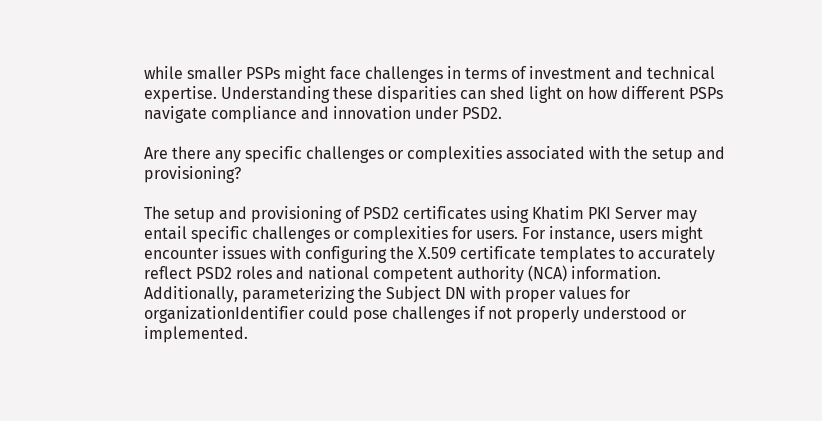while smaller PSPs might face challenges in terms of investment and technical expertise. Understanding these disparities can shed light on how different PSPs navigate compliance and innovation under PSD2.

Are there any specific challenges or complexities associated with the setup and provisioning?

The setup and provisioning of PSD2 certificates using Khatim PKI Server may entail specific challenges or complexities for users. For instance, users might encounter issues with configuring the X.509 certificate templates to accurately reflect PSD2 roles and national competent authority (NCA) information. Additionally, parameterizing the Subject DN with proper values for organizationIdentifier could pose challenges if not properly understood or implemented.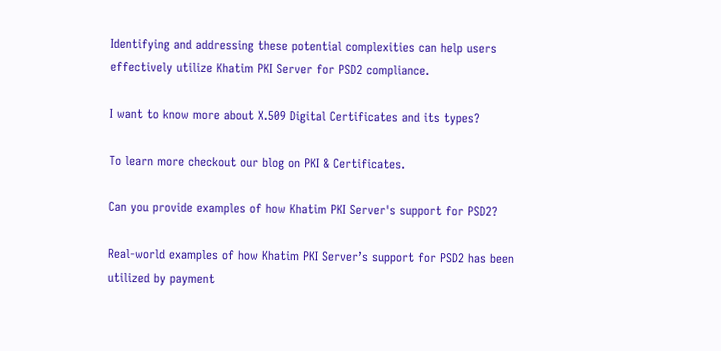Identifying and addressing these potential complexities can help users effectively utilize Khatim PKI Server for PSD2 compliance.

I want to know more about X.509 Digital Certificates and its types?

To learn more checkout our blog on PKI & Certificates.

Can you provide examples of how Khatim PKI Server's support for PSD2?

Real-world examples of how Khatim PKI Server’s support for PSD2 has been utilized by payment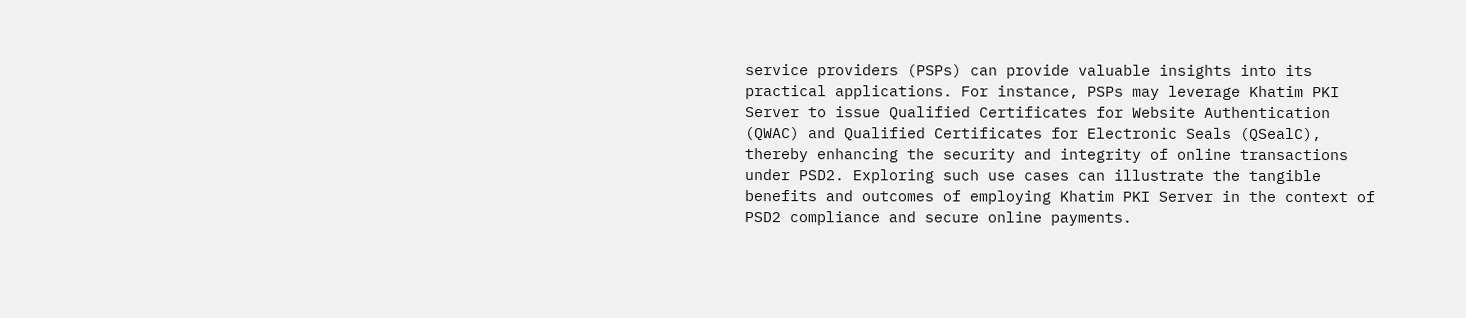service providers (PSPs) can provide valuable insights into its practical applications. For instance, PSPs may leverage Khatim PKI Server to issue Qualified Certificates for Website Authentication (QWAC) and Qualified Certificates for Electronic Seals (QSealC), thereby enhancing the security and integrity of online transactions under PSD2. Exploring such use cases can illustrate the tangible benefits and outcomes of employing Khatim PKI Server in the context of PSD2 compliance and secure online payments.